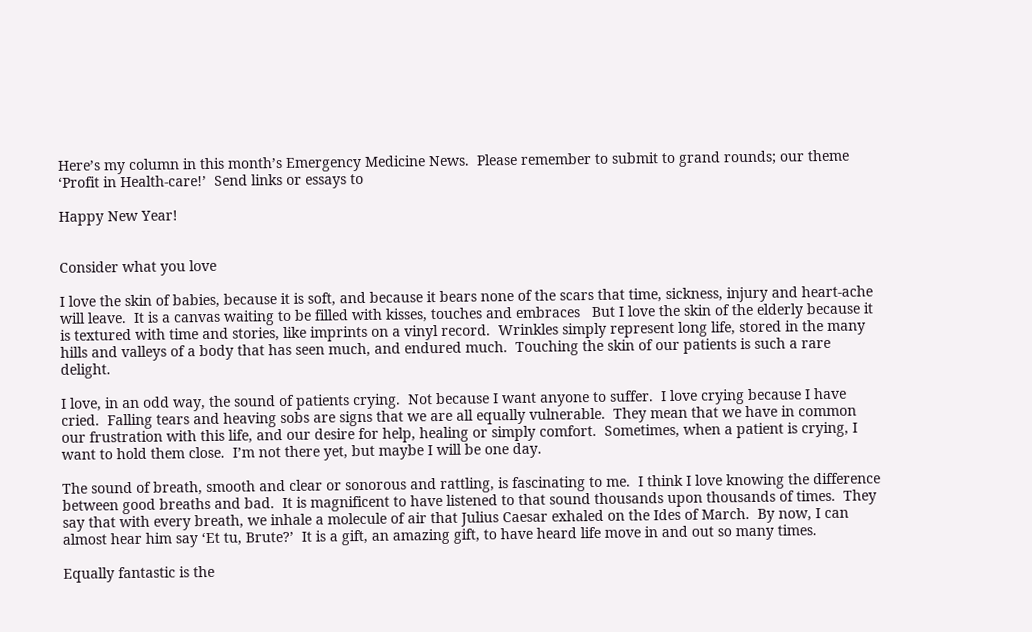Here’s my column in this month’s Emergency Medicine News.  Please remember to submit to grand rounds; our theme ‘Profit in Health-care!’  Send links or essays to

Happy New Year!


Consider what you love

I love the skin of babies, because it is soft, and because it bears none of the scars that time, sickness, injury and heart-ache will leave.  It is a canvas waiting to be filled with kisses, touches and embraces   But I love the skin of the elderly because it is textured with time and stories, like imprints on a vinyl record.  Wrinkles simply represent long life, stored in the many hills and valleys of a body that has seen much, and endured much.  Touching the skin of our patients is such a rare delight.

I love, in an odd way, the sound of patients crying.  Not because I want anyone to suffer.  I love crying because I have cried.  Falling tears and heaving sobs are signs that we are all equally vulnerable.  They mean that we have in common our frustration with this life, and our desire for help, healing or simply comfort.  Sometimes, when a patient is crying, I want to hold them close.  I’m not there yet, but maybe I will be one day.

The sound of breath, smooth and clear or sonorous and rattling, is fascinating to me.  I think I love knowing the difference between good breaths and bad.  It is magnificent to have listened to that sound thousands upon thousands of times.  They say that with every breath, we inhale a molecule of air that Julius Caesar exhaled on the Ides of March.  By now, I can almost hear him say ‘Et tu, Brute?’  It is a gift, an amazing gift, to have heard life move in and out so many times.

Equally fantastic is the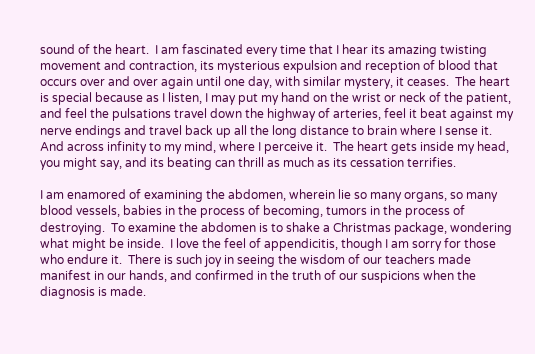sound of the heart.  I am fascinated every time that I hear its amazing twisting movement and contraction, its mysterious expulsion and reception of blood that occurs over and over again until one day, with similar mystery, it ceases.  The heart is special because as I listen, I may put my hand on the wrist or neck of the patient, and feel the pulsations travel down the highway of arteries, feel it beat against my nerve endings and travel back up all the long distance to brain where I sense it.  And across infinity to my mind, where I perceive it.  The heart gets inside my head, you might say, and its beating can thrill as much as its cessation terrifies.

I am enamored of examining the abdomen, wherein lie so many organs, so many blood vessels, babies in the process of becoming, tumors in the process of destroying.  To examine the abdomen is to shake a Christmas package, wondering what might be inside.  I love the feel of appendicitis, though I am sorry for those who endure it.  There is such joy in seeing the wisdom of our teachers made manifest in our hands, and confirmed in the truth of our suspicions when the diagnosis is made.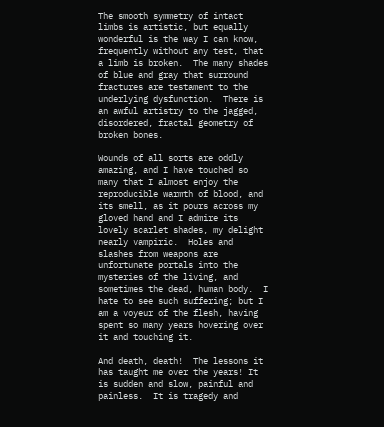The smooth symmetry of intact limbs is artistic, but equally wonderful is the way I can know, frequently without any test, that a limb is broken.  The many shades of blue and gray that surround fractures are testament to the underlying dysfunction.  There is an awful artistry to the jagged, disordered, fractal geometry of broken bones.

Wounds of all sorts are oddly amazing, and I have touched so many that I almost enjoy the reproducible warmth of blood, and its smell, as it pours across my gloved hand and I admire its lovely scarlet shades, my delight nearly vampiric.  Holes and slashes from weapons are unfortunate portals into the mysteries of the living, and sometimes the dead, human body.  I hate to see such suffering; but I am a voyeur of the flesh, having spent so many years hovering over it and touching it.

And death, death!  The lessons it has taught me over the years! It is sudden and slow, painful and painless.  It is tragedy and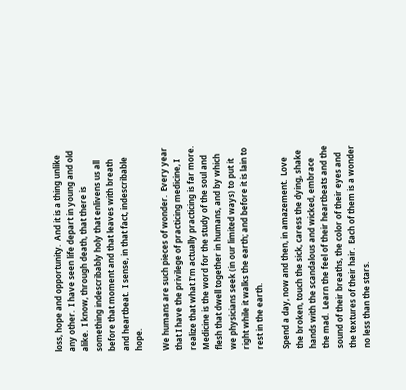loss, hope and opportunity.  And it is a thing unlike any other.  I have seen life depart in young and old alike.  I know, through death, that there is something indescribably holy that enlivens us all before that moment and that leaves with breath and heartbeat.  I sense, in that fact, indescribable hope.

We humans are such pieces of wonder.  Every year that I have the privilege of practicing medicine, I realize that what I’m actually practicing is far more.  Medicine is the word for the study of the soul and flesh that dwell together in humans, and by which we physicians seek (in our limited ways) to put it right while it walks the earth; and before it is lain to rest in the earth.

Spend a day, now and then, in amazement.  Love the broken, touch the sick, caress the dying, shake hands with the scandalous and wicked, embrace the mad.  Learn the feel of their heartbeats and the sound of their breaths, the color of their eyes and the textures of their hair.  Each of them is a wonder no less than the stars.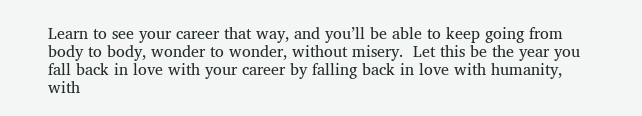Learn to see your career that way, and you’ll be able to keep going from body to body, wonder to wonder, without misery.  Let this be the year you fall back in love with your career by falling back in love with humanity, with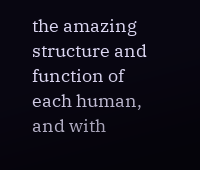the amazing structure and function of each human, and with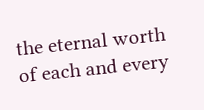the eternal worth of each and every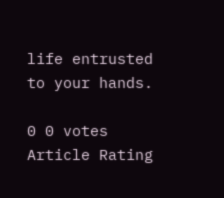life entrusted to your hands.

0 0 votes
Article Rating